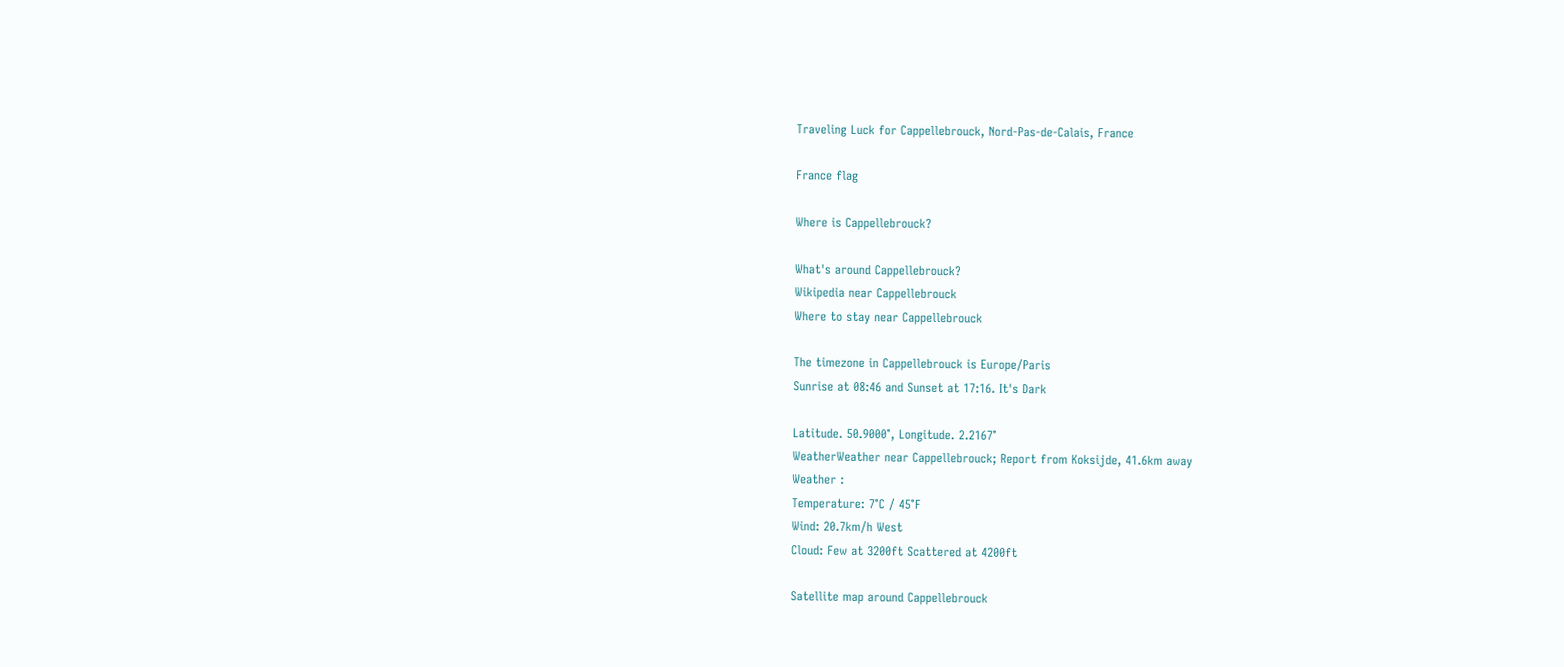Traveling Luck for Cappellebrouck, Nord-Pas-de-Calais, France

France flag

Where is Cappellebrouck?

What's around Cappellebrouck?
Wikipedia near Cappellebrouck
Where to stay near Cappellebrouck

The timezone in Cappellebrouck is Europe/Paris
Sunrise at 08:46 and Sunset at 17:16. It's Dark

Latitude. 50.9000°, Longitude. 2.2167°
WeatherWeather near Cappellebrouck; Report from Koksijde, 41.6km away
Weather :
Temperature: 7°C / 45°F
Wind: 20.7km/h West
Cloud: Few at 3200ft Scattered at 4200ft

Satellite map around Cappellebrouck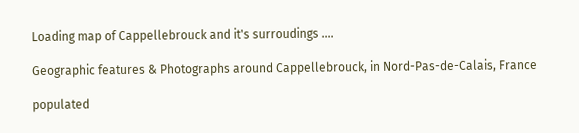Loading map of Cappellebrouck and it's surroudings ....

Geographic features & Photographs around Cappellebrouck, in Nord-Pas-de-Calais, France

populated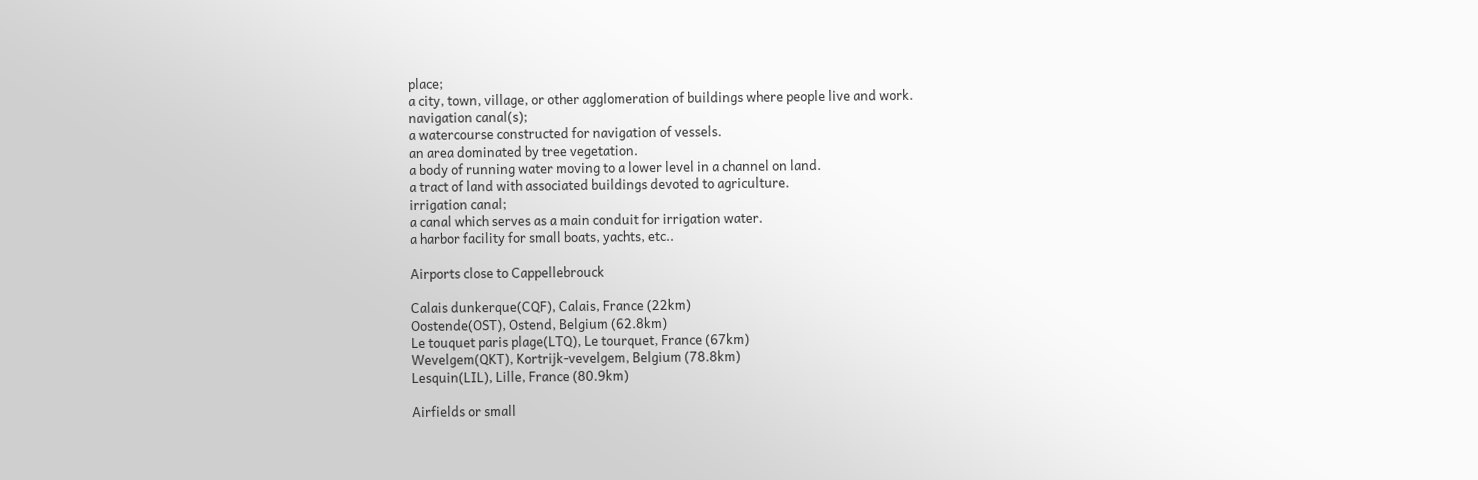place;
a city, town, village, or other agglomeration of buildings where people live and work.
navigation canal(s);
a watercourse constructed for navigation of vessels.
an area dominated by tree vegetation.
a body of running water moving to a lower level in a channel on land.
a tract of land with associated buildings devoted to agriculture.
irrigation canal;
a canal which serves as a main conduit for irrigation water.
a harbor facility for small boats, yachts, etc..

Airports close to Cappellebrouck

Calais dunkerque(CQF), Calais, France (22km)
Oostende(OST), Ostend, Belgium (62.8km)
Le touquet paris plage(LTQ), Le tourquet, France (67km)
Wevelgem(QKT), Kortrijk-vevelgem, Belgium (78.8km)
Lesquin(LIL), Lille, France (80.9km)

Airfields or small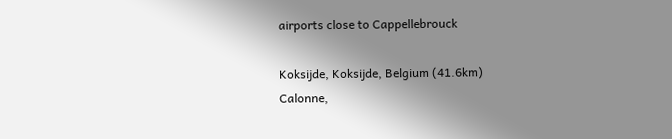airports close to Cappellebrouck

Koksijde, Koksijde, Belgium (41.6km)
Calonne,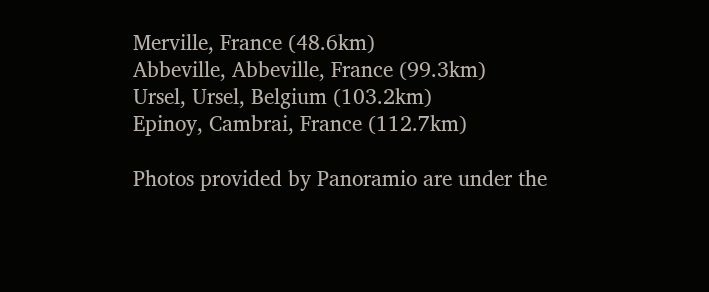Merville, France (48.6km)
Abbeville, Abbeville, France (99.3km)
Ursel, Ursel, Belgium (103.2km)
Epinoy, Cambrai, France (112.7km)

Photos provided by Panoramio are under the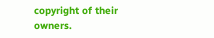copyright of their owners.